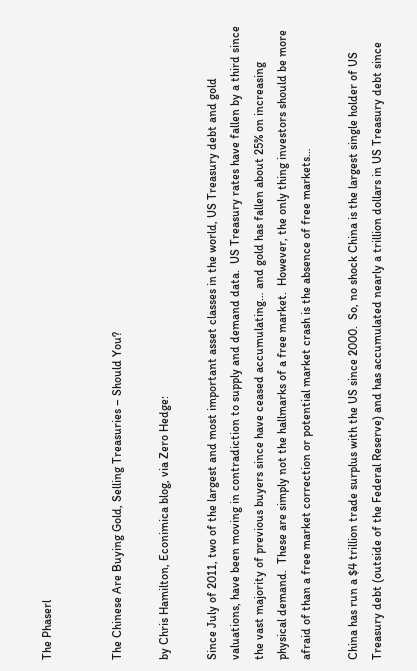The Phaserl


The Chinese Are Buying Gold, Selling Treasuries – Should You?

by Chris Hamilton, Econimica blog, via Zero Hedge:

Since July of 2011, two of the largest and most important asset classes in the world, US Treasury debt and gold valuations, have been moving in contradiction to supply and demand data.  US Treasury rates have fallen by a third since the vast majority of previous buyers since have ceased accumulating… and gold has fallen about 25% on increasing physical demand.  These are simply not the hallmarks of a free market.  However, the only thing investors should be more afraid of than a free market correction or potential market crash is the absence of free markets…

China has run a $4 trillion trade surplus with the US since 2000.  So, no shock China is the largest single holder of US Treasury debt (outside of the Federal Reserve) and has accumulated nearly a trillion dollars in US Treasury debt since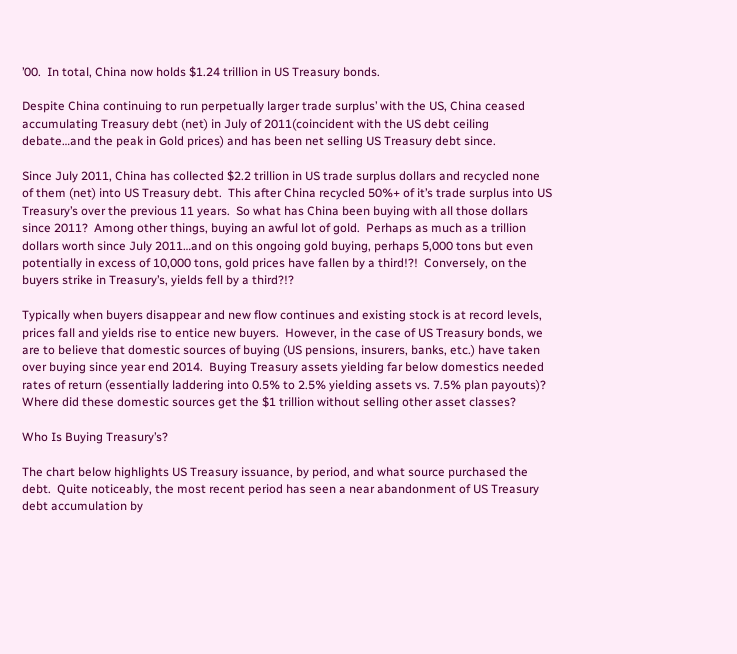’00.  In total, China now holds $1.24 trillion in US Treasury bonds.

Despite China continuing to run perpetually larger trade surplus’ with the US, China ceased accumulating Treasury debt (net) in July of 2011(coincident with the US debt ceiling debate…and the peak in Gold prices) and has been net selling US Treasury debt since.

Since July 2011, China has collected $2.2 trillion in US trade surplus dollars and recycled none of them (net) into US Treasury debt.  This after China recycled 50%+ of it’s trade surplus into US Treasury’s over the previous 11 years.  So what has China been buying with all those dollars since 2011?  Among other things, buying an awful lot of gold.  Perhaps as much as a trillion dollars worth since July 2011…and on this ongoing gold buying, perhaps 5,000 tons but even potentially in excess of 10,000 tons, gold prices have fallen by a third!?!  Conversely, on the buyers strike in Treasury’s, yields fell by a third?!?

Typically when buyers disappear and new flow continues and existing stock is at record levels, prices fall and yields rise to entice new buyers.  However, in the case of US Treasury bonds, we are to believe that domestic sources of buying (US pensions, insurers, banks, etc.) have taken over buying since year end 2014.  Buying Treasury assets yielding far below domestics needed rates of return (essentially laddering into 0.5% to 2.5% yielding assets vs. 7.5% plan payouts)?  Where did these domestic sources get the $1 trillion without selling other asset classes?

Who Is Buying Treasury’s?

The chart below highlights US Treasury issuance, by period, and what source purchased the debt.  Quite noticeably, the most recent period has seen a near abandonment of US Treasury debt accumulation by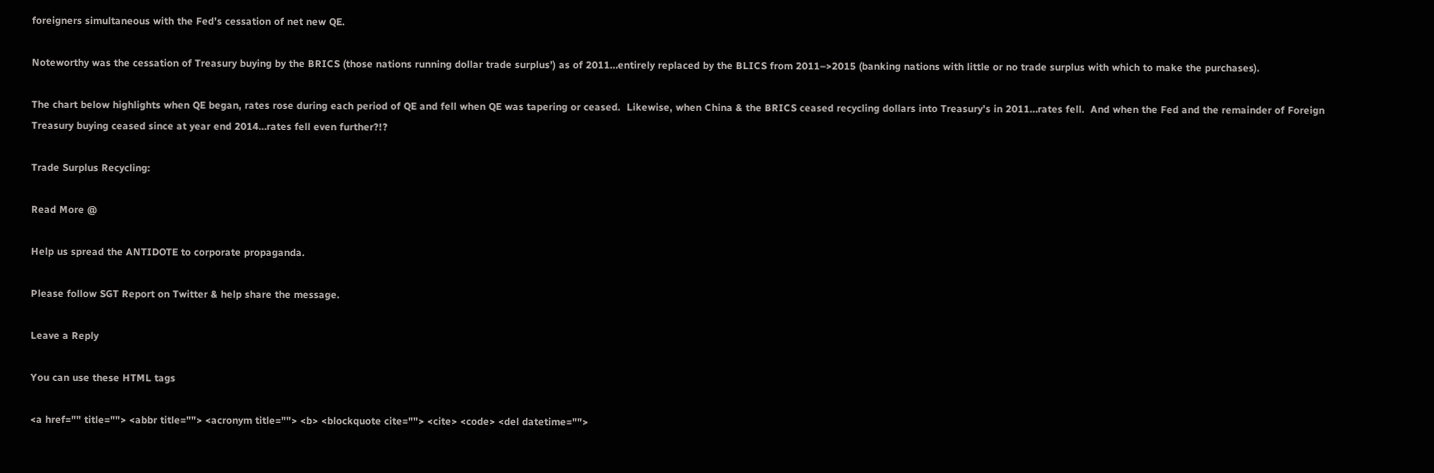foreigners simultaneous with the Fed’s cessation of net new QE.

Noteworthy was the cessation of Treasury buying by the BRICS (those nations running dollar trade surplus’) as of 2011…entirely replaced by the BLICS from 2011–>2015 (banking nations with little or no trade surplus with which to make the purchases).

The chart below highlights when QE began, rates rose during each period of QE and fell when QE was tapering or ceased.  Likewise, when China & the BRICS ceased recycling dollars into Treasury’s in 2011…rates fell.  And when the Fed and the remainder of Foreign Treasury buying ceased since at year end 2014…rates fell even further?!?

Trade Surplus Recycling:

Read More @

Help us spread the ANTIDOTE to corporate propaganda.

Please follow SGT Report on Twitter & help share the message.

Leave a Reply

You can use these HTML tags

<a href="" title=""> <abbr title=""> <acronym title=""> <b> <blockquote cite=""> <cite> <code> <del datetime="">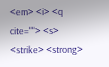<em> <i> <q cite=""> <s> <strike> <strong>